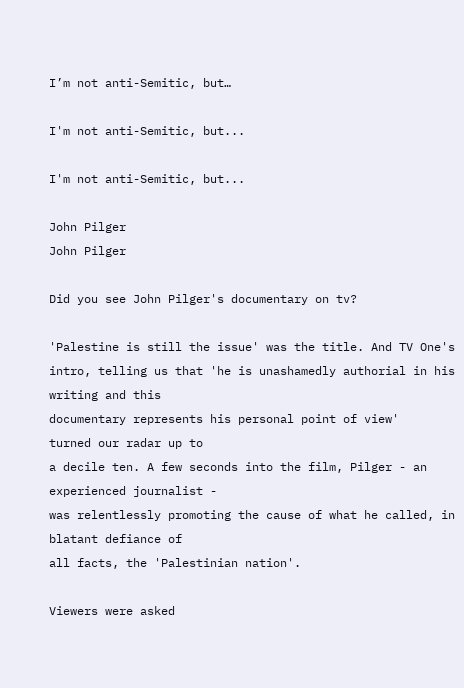I’m not anti-Semitic, but…

I'm not anti-Semitic, but...

I'm not anti-Semitic, but...

John Pilger
John Pilger

Did you see John Pilger's documentary on tv?

'Palestine is still the issue' was the title. And TV One's
intro, telling us that 'he is unashamedly authorial in his writing and this
documentary represents his personal point of view'
turned our radar up to
a decile ten. A few seconds into the film, Pilger - an experienced journalist -
was relentlessly promoting the cause of what he called, in blatant defiance of
all facts, the 'Palestinian nation'.

Viewers were asked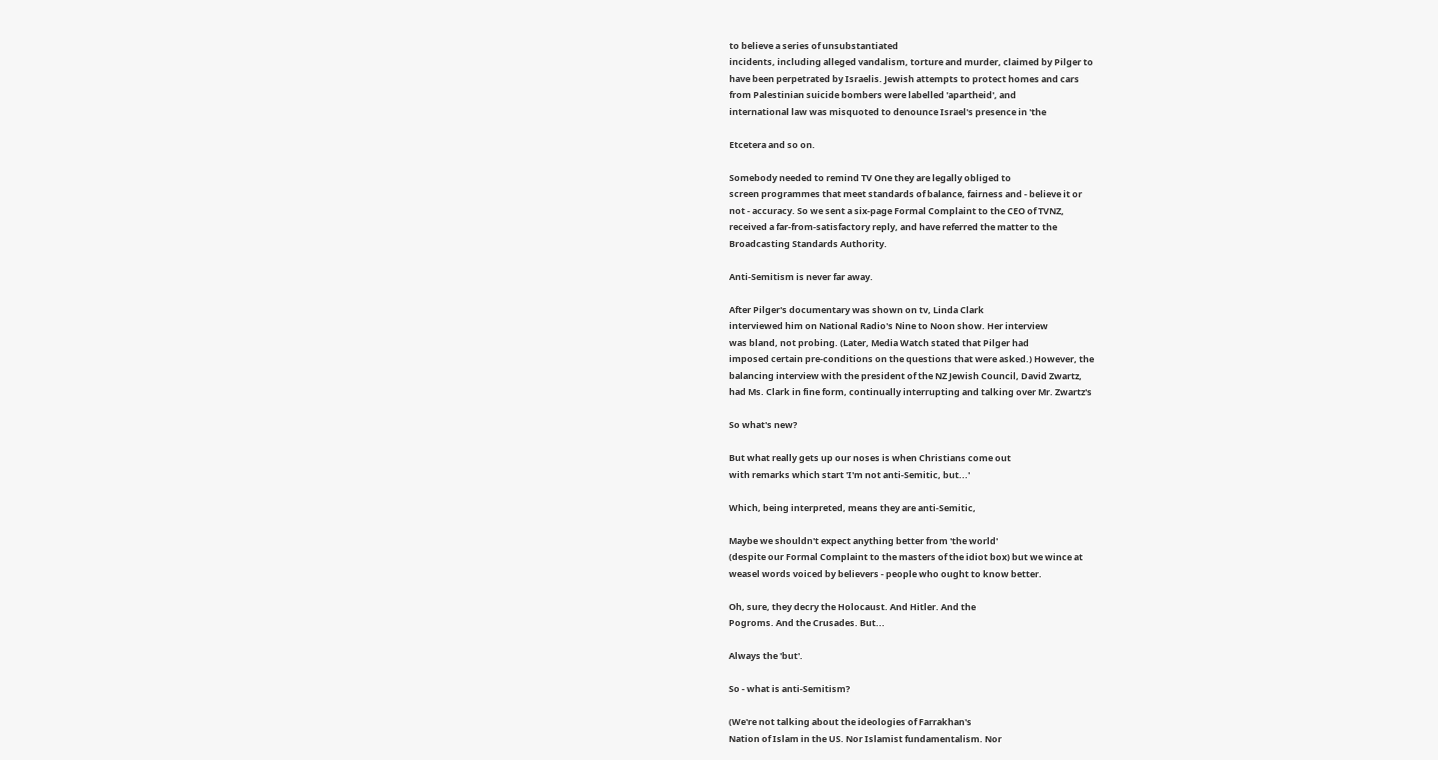to believe a series of unsubstantiated
incidents, including alleged vandalism, torture and murder, claimed by Pilger to
have been perpetrated by Israelis. Jewish attempts to protect homes and cars
from Palestinian suicide bombers were labelled 'apartheid', and
international law was misquoted to denounce Israel's presence in 'the

Etcetera and so on.

Somebody needed to remind TV One they are legally obliged to
screen programmes that meet standards of balance, fairness and - believe it or
not - accuracy. So we sent a six-page Formal Complaint to the CEO of TVNZ,
received a far-from-satisfactory reply, and have referred the matter to the
Broadcasting Standards Authority.

Anti-Semitism is never far away.

After Pilger's documentary was shown on tv, Linda Clark
interviewed him on National Radio's Nine to Noon show. Her interview
was bland, not probing. (Later, Media Watch stated that Pilger had
imposed certain pre-conditions on the questions that were asked.) However, the
balancing interview with the president of the NZ Jewish Council, David Zwartz,
had Ms. Clark in fine form, continually interrupting and talking over Mr. Zwartz's

So what's new?

But what really gets up our noses is when Christians come out
with remarks which start 'I'm not anti-Semitic, but...'

Which, being interpreted, means they are anti-Semitic,

Maybe we shouldn't expect anything better from 'the world'
(despite our Formal Complaint to the masters of the idiot box) but we wince at
weasel words voiced by believers - people who ought to know better.

Oh, sure, they decry the Holocaust. And Hitler. And the
Pogroms. And the Crusades. But...

Always the 'but'.

So - what is anti-Semitism?

(We're not talking about the ideologies of Farrakhan's
Nation of Islam in the US. Nor Islamist fundamentalism. Nor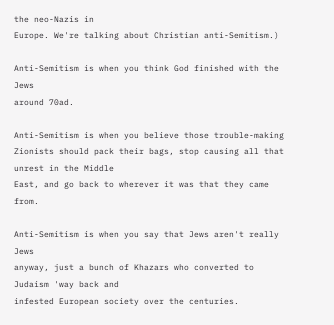the neo-Nazis in
Europe. We're talking about Christian anti-Semitism.)

Anti-Semitism is when you think God finished with the Jews
around 70ad.

Anti-Semitism is when you believe those trouble-making
Zionists should pack their bags, stop causing all that unrest in the Middle
East, and go back to wherever it was that they came from.

Anti-Semitism is when you say that Jews aren't really Jews
anyway, just a bunch of Khazars who converted to Judaism 'way back and
infested European society over the centuries.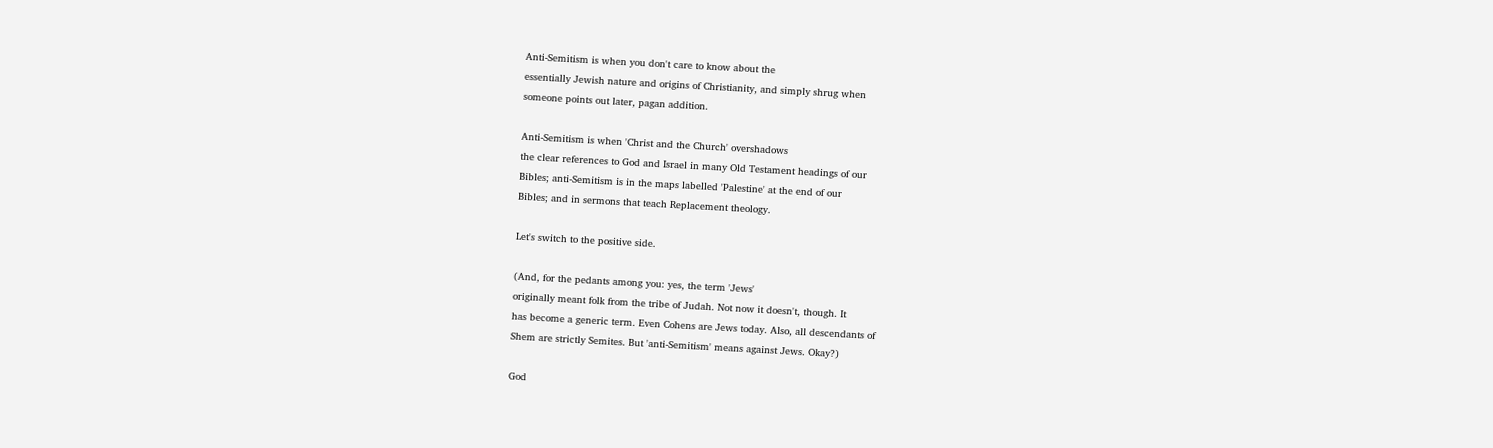Anti-Semitism is when you don't care to know about the
essentially Jewish nature and origins of Christianity, and simply shrug when
someone points out later, pagan addition.

Anti-Semitism is when 'Christ and the Church' overshadows
the clear references to God and Israel in many Old Testament headings of our
Bibles; anti-Semitism is in the maps labelled 'Palestine' at the end of our
Bibles; and in sermons that teach Replacement theology.

Let's switch to the positive side.

(And, for the pedants among you: yes, the term 'Jews'
originally meant folk from the tribe of Judah. Not now it doesn't, though. It
has become a generic term. Even Cohens are Jews today. Also, all descendants of
Shem are strictly Semites. But 'anti-Semitism' means against Jews. Okay?)

God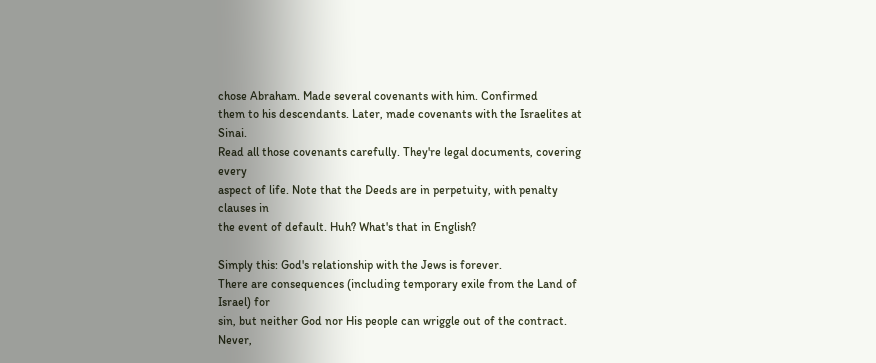chose Abraham. Made several covenants with him. Confirmed
them to his descendants. Later, made covenants with the Israelites at Sinai.
Read all those covenants carefully. They're legal documents, covering every
aspect of life. Note that the Deeds are in perpetuity, with penalty clauses in
the event of default. Huh? What's that in English?

Simply this: God's relationship with the Jews is forever.
There are consequences (including temporary exile from the Land of Israel) for
sin, but neither God nor His people can wriggle out of the contract. Never,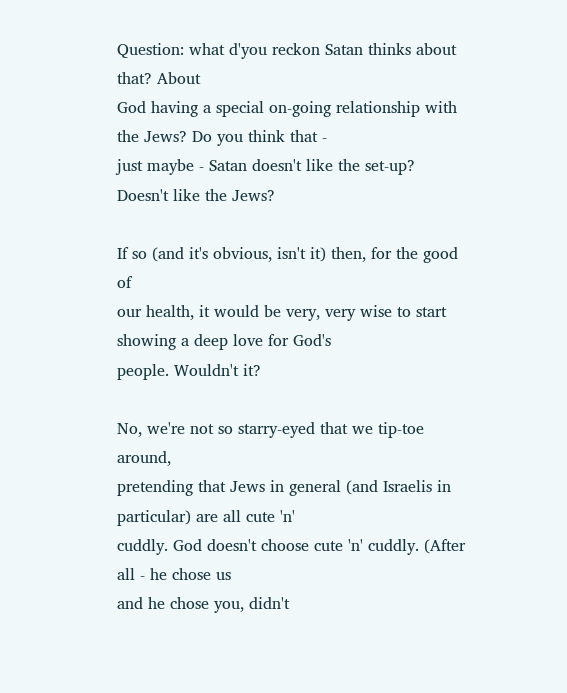Question: what d'you reckon Satan thinks about that? About
God having a special on-going relationship with the Jews? Do you think that -
just maybe - Satan doesn't like the set-up? Doesn't like the Jews?

If so (and it's obvious, isn't it) then, for the good of
our health, it would be very, very wise to start showing a deep love for God's
people. Wouldn't it?

No, we're not so starry-eyed that we tip-toe around,
pretending that Jews in general (and Israelis in particular) are all cute 'n'
cuddly. God doesn't choose cute 'n' cuddly. (After all - he chose us
and he chose you, didn't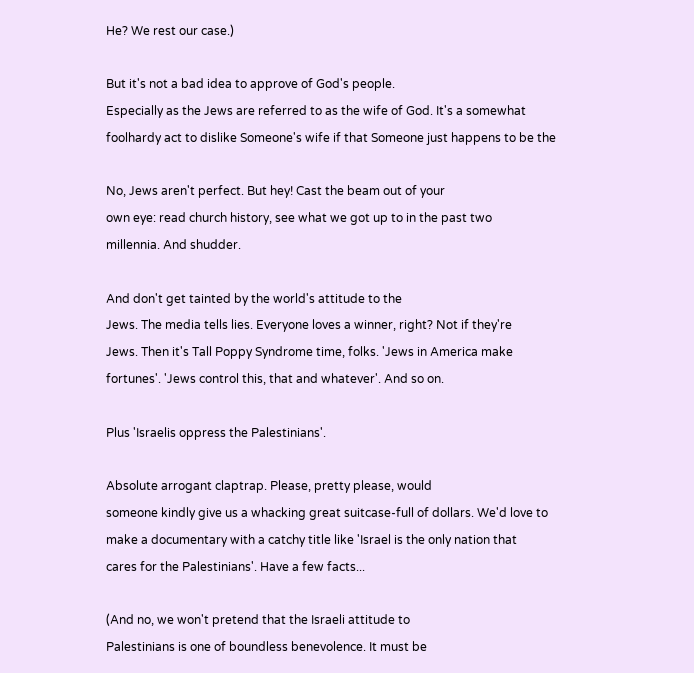He? We rest our case.)

But it's not a bad idea to approve of God's people.
Especially as the Jews are referred to as the wife of God. It's a somewhat
foolhardy act to dislike Someone's wife if that Someone just happens to be the

No, Jews aren't perfect. But hey! Cast the beam out of your
own eye: read church history, see what we got up to in the past two
millennia. And shudder.

And don't get tainted by the world's attitude to the
Jews. The media tells lies. Everyone loves a winner, right? Not if they're
Jews. Then it's Tall Poppy Syndrome time, folks. 'Jews in America make
fortunes'. 'Jews control this, that and whatever'. And so on.

Plus 'Israelis oppress the Palestinians'.

Absolute arrogant claptrap. Please, pretty please, would
someone kindly give us a whacking great suitcase-full of dollars. We'd love to
make a documentary with a catchy title like 'Israel is the only nation that
cares for the Palestinians'. Have a few facts...

(And no, we won't pretend that the Israeli attitude to
Palestinians is one of boundless benevolence. It must be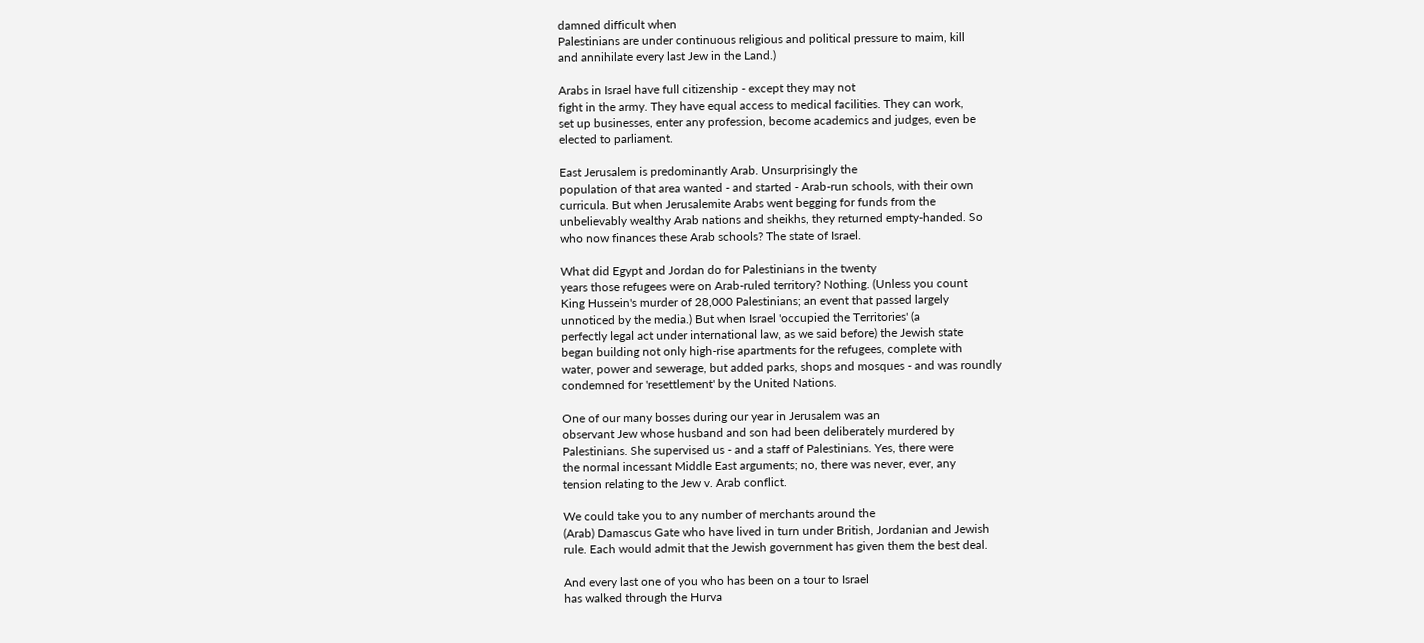damned difficult when
Palestinians are under continuous religious and political pressure to maim, kill
and annihilate every last Jew in the Land.)

Arabs in Israel have full citizenship - except they may not
fight in the army. They have equal access to medical facilities. They can work,
set up businesses, enter any profession, become academics and judges, even be
elected to parliament.

East Jerusalem is predominantly Arab. Unsurprisingly the
population of that area wanted - and started - Arab-run schools, with their own
curricula. But when Jerusalemite Arabs went begging for funds from the
unbelievably wealthy Arab nations and sheikhs, they returned empty-handed. So
who now finances these Arab schools? The state of Israel.

What did Egypt and Jordan do for Palestinians in the twenty
years those refugees were on Arab-ruled territory? Nothing. (Unless you count
King Hussein's murder of 28,000 Palestinians; an event that passed largely
unnoticed by the media.) But when Israel 'occupied the Territories' (a
perfectly legal act under international law, as we said before) the Jewish state
began building not only high-rise apartments for the refugees, complete with
water, power and sewerage, but added parks, shops and mosques - and was roundly
condemned for 'resettlement' by the United Nations.

One of our many bosses during our year in Jerusalem was an
observant Jew whose husband and son had been deliberately murdered by
Palestinians. She supervised us - and a staff of Palestinians. Yes, there were
the normal incessant Middle East arguments; no, there was never, ever, any
tension relating to the Jew v. Arab conflict.

We could take you to any number of merchants around the
(Arab) Damascus Gate who have lived in turn under British, Jordanian and Jewish
rule. Each would admit that the Jewish government has given them the best deal.

And every last one of you who has been on a tour to Israel
has walked through the Hurva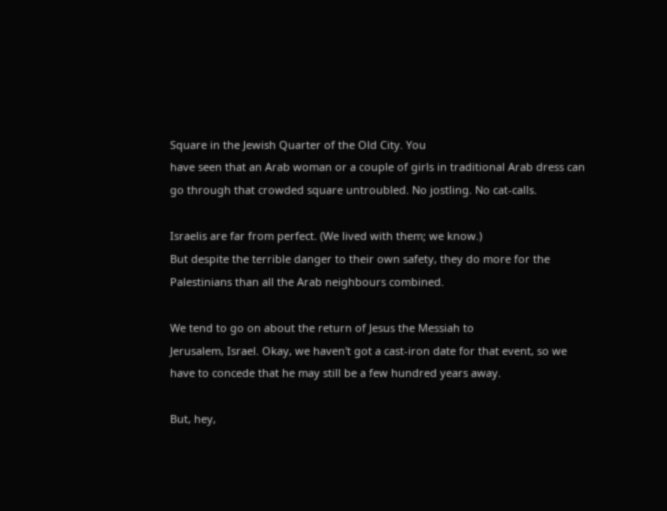Square in the Jewish Quarter of the Old City. You
have seen that an Arab woman or a couple of girls in traditional Arab dress can
go through that crowded square untroubled. No jostling. No cat-calls.

Israelis are far from perfect. (We lived with them; we know.)
But despite the terrible danger to their own safety, they do more for the
Palestinians than all the Arab neighbours combined.

We tend to go on about the return of Jesus the Messiah to
Jerusalem, Israel. Okay, we haven't got a cast-iron date for that event, so we
have to concede that he may still be a few hundred years away.

But, hey,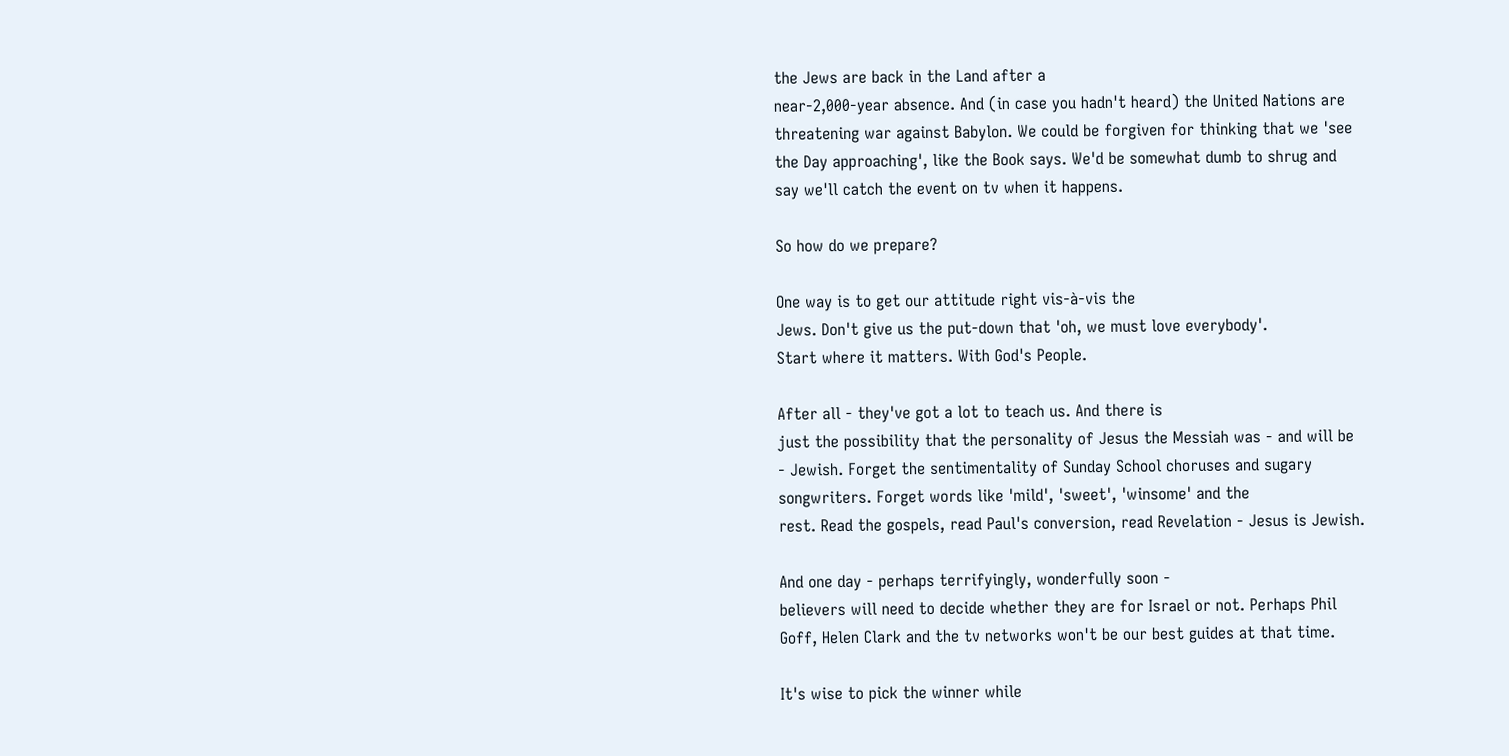the Jews are back in the Land after a
near-2,000-year absence. And (in case you hadn't heard) the United Nations are
threatening war against Babylon. We could be forgiven for thinking that we 'see
the Day approaching', like the Book says. We'd be somewhat dumb to shrug and
say we'll catch the event on tv when it happens.

So how do we prepare?

One way is to get our attitude right vis-à-vis the
Jews. Don't give us the put-down that 'oh, we must love everybody'.
Start where it matters. With God's People.

After all - they've got a lot to teach us. And there is
just the possibility that the personality of Jesus the Messiah was - and will be
- Jewish. Forget the sentimentality of Sunday School choruses and sugary
songwriters. Forget words like 'mild', 'sweet', 'winsome' and the
rest. Read the gospels, read Paul's conversion, read Revelation - Jesus is Jewish.

And one day - perhaps terrifyingly, wonderfully soon -
believers will need to decide whether they are for Israel or not. Perhaps Phil
Goff, Helen Clark and the tv networks won't be our best guides at that time.

It's wise to pick the winner while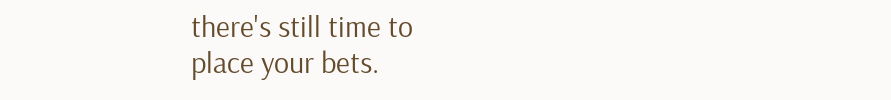there's still time to
place your bets.